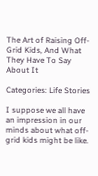The Art of Raising Off-Grid Kids, And What They Have To Say About It

Categories: Life Stories

I suppose we all have an impression in our minds about what off-grid kids might be like.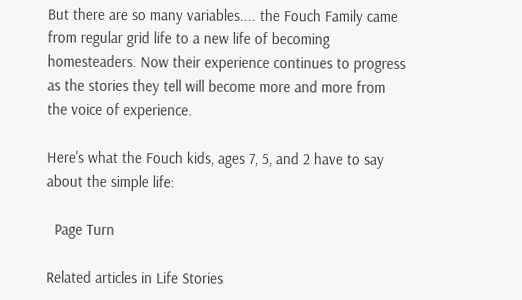But there are so many variables.... the Fouch Family came from regular grid life to a new life of becoming homesteaders. Now their experience continues to progress as the stories they tell will become more and more from the voice of experience.

Here's what the Fouch kids, ages 7, 5, and 2 have to say about the simple life:

  Page Turn

Related articles in Life Stories